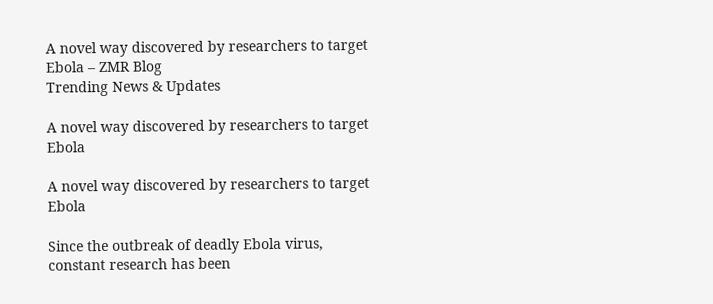A novel way discovered by researchers to target Ebola – ZMR Blog
Trending News & Updates

A novel way discovered by researchers to target Ebola

A novel way discovered by researchers to target Ebola

Since the outbreak of deadly Ebola virus, constant research has been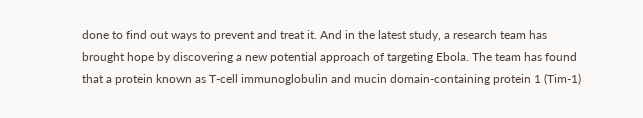done to find out ways to prevent and treat it. And in the latest study, a research team has brought hope by discovering a new potential approach of targeting Ebola. The team has found that a protein known as T-cell immunoglobulin and mucin domain-containing protein 1 (Tim-1)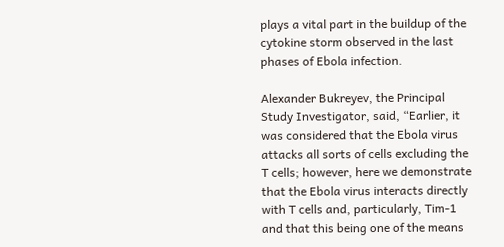plays a vital part in the buildup of the cytokine storm observed in the last phases of Ebola infection.

Alexander Bukreyev, the Principal Study Investigator, said, “Earlier, it was considered that the Ebola virus attacks all sorts of cells excluding the T cells; however, here we demonstrate that the Ebola virus interacts directly with T cells and, particularly, Tim-1 and that this being one of the means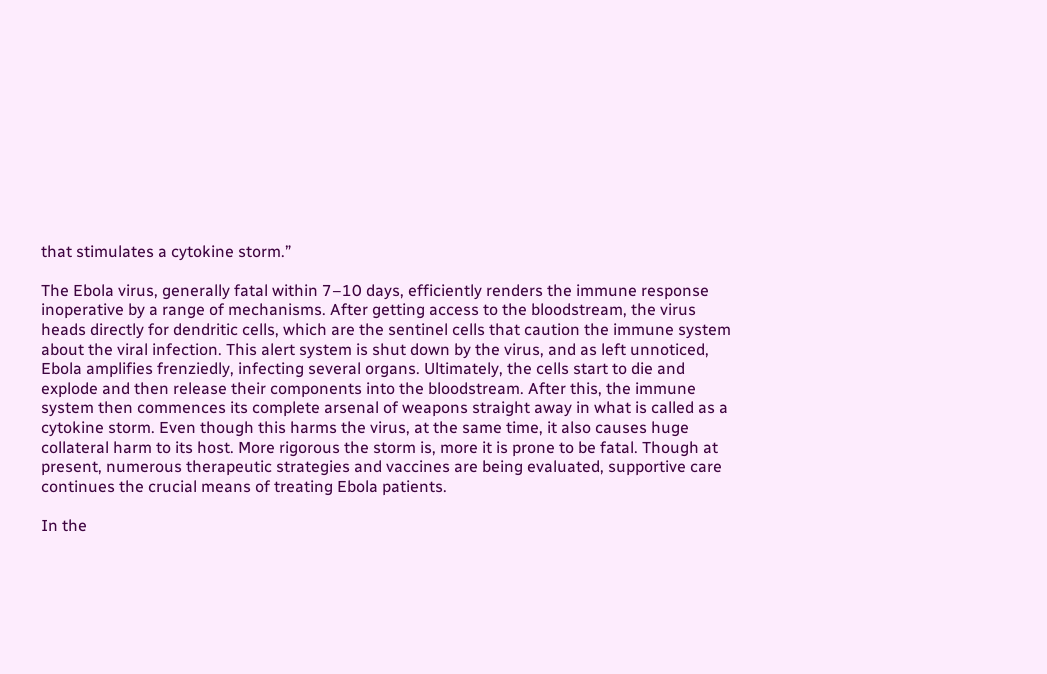that stimulates a cytokine storm.”

The Ebola virus, generally fatal within 7–10 days, efficiently renders the immune response inoperative by a range of mechanisms. After getting access to the bloodstream, the virus heads directly for dendritic cells, which are the sentinel cells that caution the immune system about the viral infection. This alert system is shut down by the virus, and as left unnoticed, Ebola amplifies frenziedly, infecting several organs. Ultimately, the cells start to die and explode and then release their components into the bloodstream. After this, the immune system then commences its complete arsenal of weapons straight away in what is called as a cytokine storm. Even though this harms the virus, at the same time, it also causes huge collateral harm to its host. More rigorous the storm is, more it is prone to be fatal. Though at present, numerous therapeutic strategies and vaccines are being evaluated, supportive care continues the crucial means of treating Ebola patients.

In the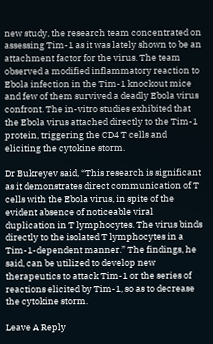new study, the research team concentrated on assessing Tim-1 as it was lately shown to be an attachment factor for the virus. The team observed a modified inflammatory reaction to Ebola infection in the Tim-1 knockout mice and few of them survived a deadly Ebola virus confront. The in-vitro studies exhibited that the Ebola virus attached directly to the Tim-1 protein, triggering the CD4 T cells and eliciting the cytokine storm.

Dr Bukreyev said, “This research is significant as it demonstrates direct communication of T cells with the Ebola virus, in spite of the evident absence of noticeable viral duplication in T lymphocytes. The virus binds directly to the isolated T lymphocytes in a Tim-1-dependent manner.” The findings, he said, can be utilized to develop new therapeutics to attack Tim-1 or the series of reactions elicited by Tim-1, so as to decrease the cytokine storm.

Leave A Reply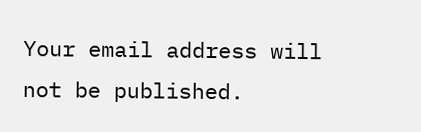Your email address will not be published.